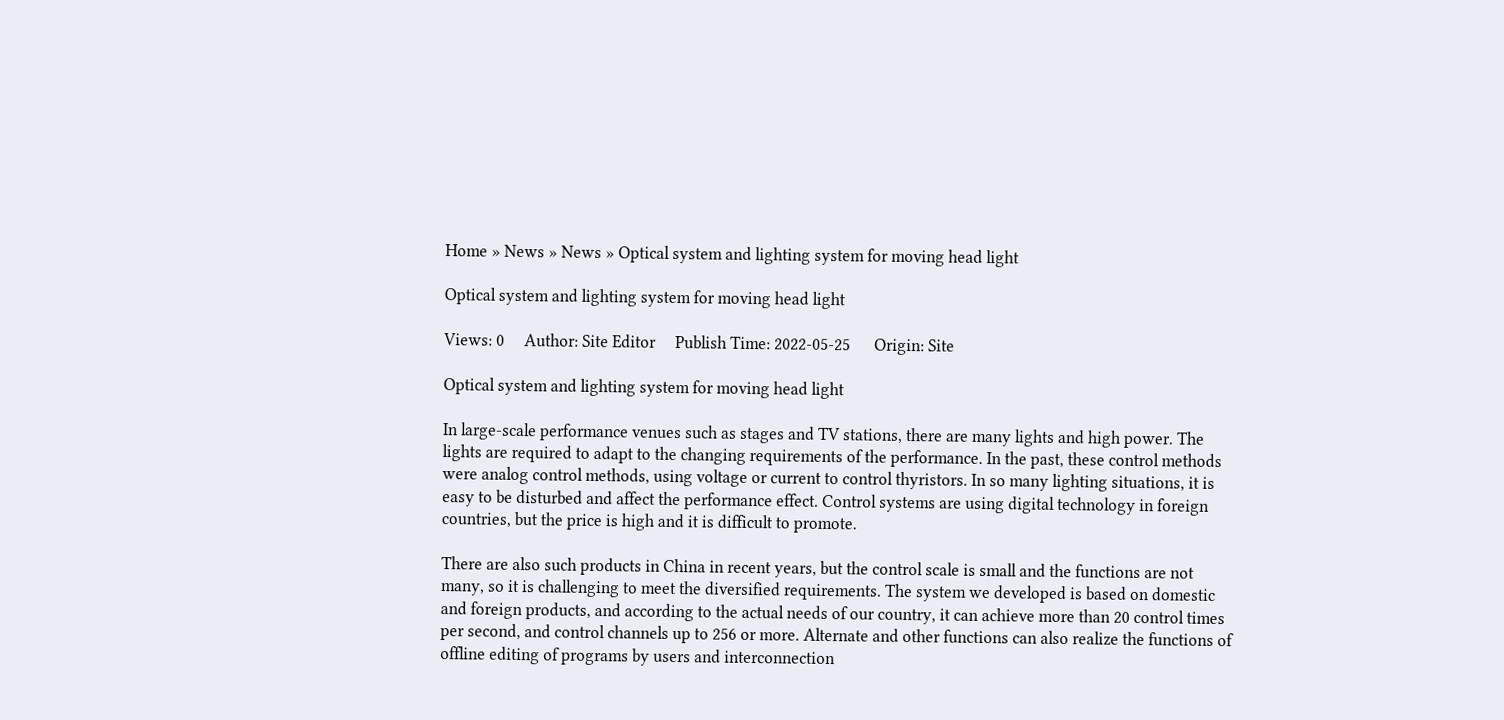Home » News » News » Optical system and lighting system for moving head light

Optical system and lighting system for moving head light

Views: 0     Author: Site Editor     Publish Time: 2022-05-25      Origin: Site

Optical system and lighting system for moving head light

In large-scale performance venues such as stages and TV stations, there are many lights and high power. The lights are required to adapt to the changing requirements of the performance. In the past, these control methods were analog control methods, using voltage or current to control thyristors. In so many lighting situations, it is easy to be disturbed and affect the performance effect. Control systems are using digital technology in foreign countries, but the price is high and it is difficult to promote.

There are also such products in China in recent years, but the control scale is small and the functions are not many, so it is challenging to meet the diversified requirements. The system we developed is based on domestic and foreign products, and according to the actual needs of our country, it can achieve more than 20 control times per second, and control channels up to 256 or more. Alternate and other functions can also realize the functions of offline editing of programs by users and interconnection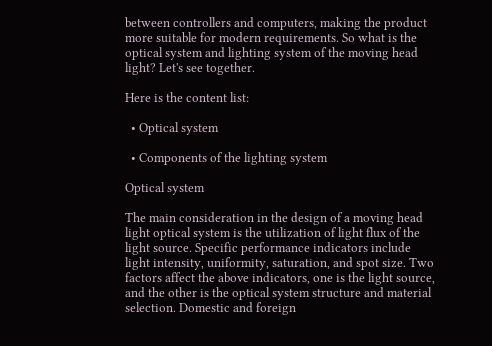between controllers and computers, making the product more suitable for modern requirements. So what is the optical system and lighting system of the moving head light? Let's see together.

Here is the content list:

  • Optical system

  • Components of the lighting system

Optical system

The main consideration in the design of a moving head light optical system is the utilization of light flux of the light source. Specific performance indicators include light intensity, uniformity, saturation, and spot size. Two factors affect the above indicators, one is the light source, and the other is the optical system structure and material selection. Domestic and foreign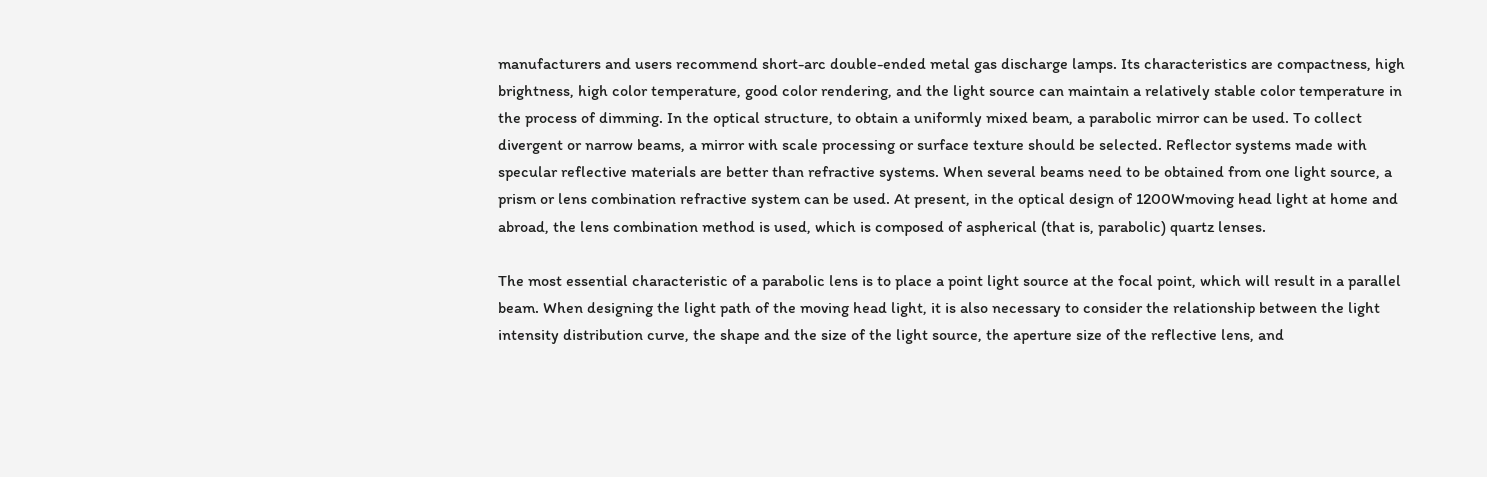manufacturers and users recommend short-arc double-ended metal gas discharge lamps. Its characteristics are compactness, high brightness, high color temperature, good color rendering, and the light source can maintain a relatively stable color temperature in the process of dimming. In the optical structure, to obtain a uniformly mixed beam, a parabolic mirror can be used. To collect divergent or narrow beams, a mirror with scale processing or surface texture should be selected. Reflector systems made with specular reflective materials are better than refractive systems. When several beams need to be obtained from one light source, a prism or lens combination refractive system can be used. At present, in the optical design of 1200Wmoving head light at home and abroad, the lens combination method is used, which is composed of aspherical (that is, parabolic) quartz lenses.

The most essential characteristic of a parabolic lens is to place a point light source at the focal point, which will result in a parallel beam. When designing the light path of the moving head light, it is also necessary to consider the relationship between the light intensity distribution curve, the shape and the size of the light source, the aperture size of the reflective lens, and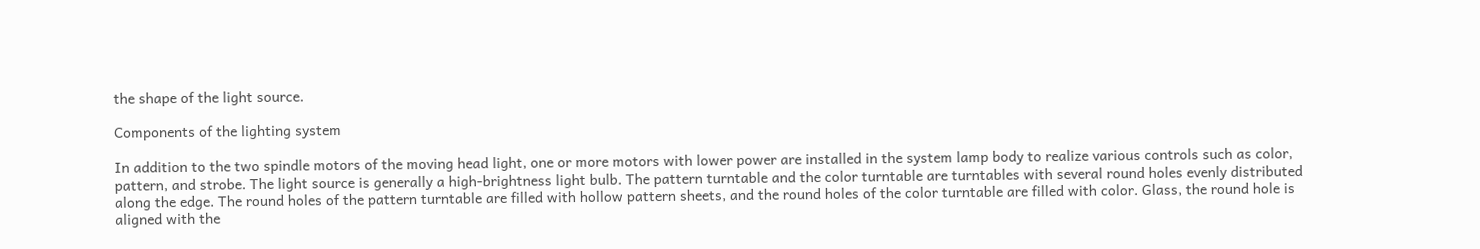the shape of the light source.

Components of the lighting system

In addition to the two spindle motors of the moving head light, one or more motors with lower power are installed in the system lamp body to realize various controls such as color, pattern, and strobe. The light source is generally a high-brightness light bulb. The pattern turntable and the color turntable are turntables with several round holes evenly distributed along the edge. The round holes of the pattern turntable are filled with hollow pattern sheets, and the round holes of the color turntable are filled with color. Glass, the round hole is aligned with the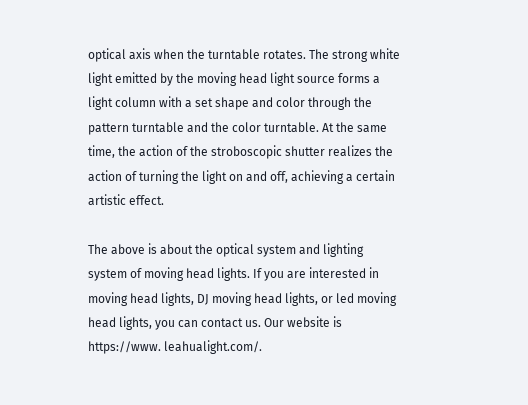optical axis when the turntable rotates. The strong white light emitted by the moving head light source forms a light column with a set shape and color through the pattern turntable and the color turntable. At the same time, the action of the stroboscopic shutter realizes the action of turning the light on and off, achieving a certain artistic effect.

The above is about the optical system and lighting system of moving head lights. If you are interested in moving head lights, DJ moving head lights, or led moving head lights, you can contact us. Our website is https://www. leahualight.com/.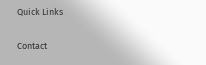Quick Links

Contact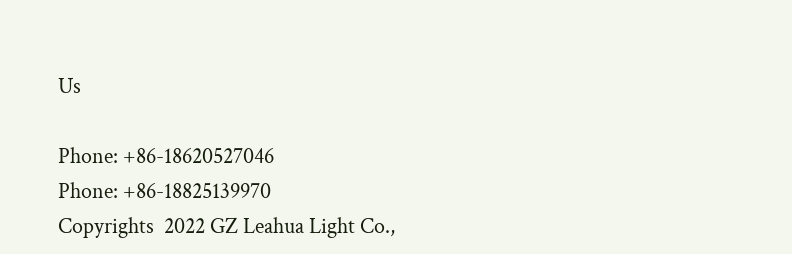Us

Phone: +86-18620527046
Phone: +86-18825139970
Copyrights  2022 GZ Leahua Light Co.,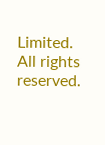Limited. All rights reserved.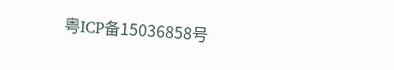粤ICP备15036858号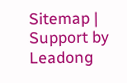Sitemap | Support by Leadong